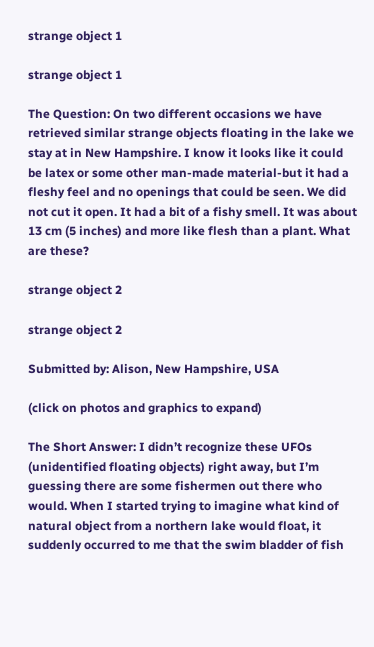strange object 1

strange object 1

The Question: On two different occasions we have retrieved similar strange objects floating in the lake we stay at in New Hampshire. I know it looks like it could be latex or some other man-made material-but it had a fleshy feel and no openings that could be seen. We did not cut it open. It had a bit of a fishy smell. It was about 13 cm (5 inches) and more like flesh than a plant. What are these?

strange object 2

strange object 2

Submitted by: Alison, New Hampshire, USA

(click on photos and graphics to expand)

The Short Answer: I didn’t recognize these UFOs (unidentified floating objects) right away, but I’m guessing there are some fishermen out there who would. When I started trying to imagine what kind of natural object from a northern lake would float, it suddenly occurred to me that the swim bladder of fish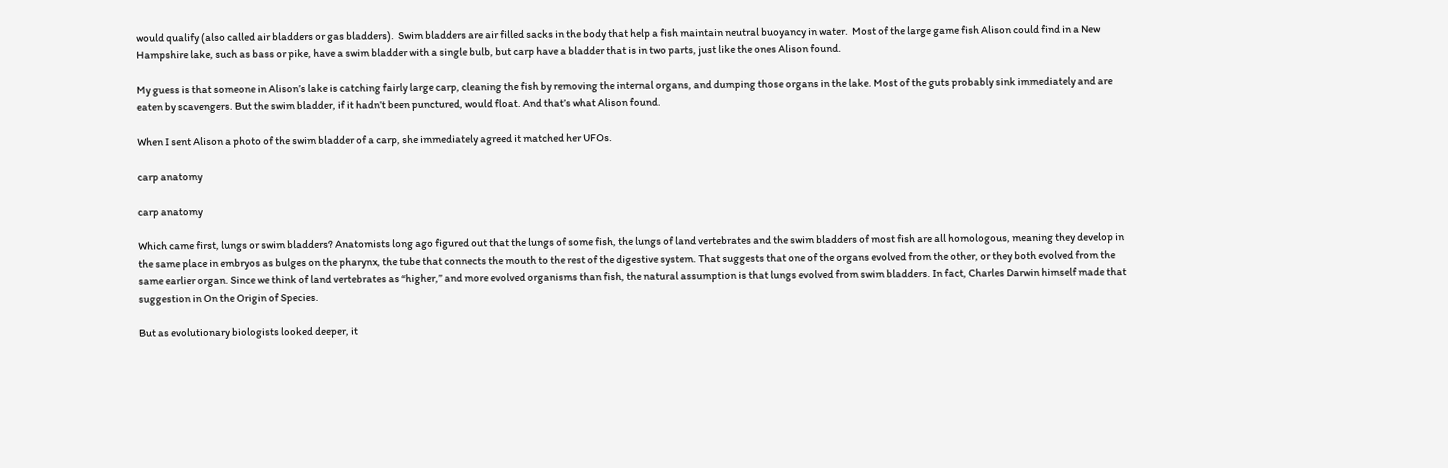would qualify (also called air bladders or gas bladders).  Swim bladders are air filled sacks in the body that help a fish maintain neutral buoyancy in water.  Most of the large game fish Alison could find in a New Hampshire lake, such as bass or pike, have a swim bladder with a single bulb, but carp have a bladder that is in two parts, just like the ones Alison found.

My guess is that someone in Alison’s lake is catching fairly large carp, cleaning the fish by removing the internal organs, and dumping those organs in the lake. Most of the guts probably sink immediately and are eaten by scavengers. But the swim bladder, if it hadn’t been punctured, would float. And that’s what Alison found.

When I sent Alison a photo of the swim bladder of a carp, she immediately agreed it matched her UFOs.

carp anatomy

carp anatomy

Which came first, lungs or swim bladders? Anatomists long ago figured out that the lungs of some fish, the lungs of land vertebrates and the swim bladders of most fish are all homologous, meaning they develop in the same place in embryos as bulges on the pharynx, the tube that connects the mouth to the rest of the digestive system. That suggests that one of the organs evolved from the other, or they both evolved from the same earlier organ. Since we think of land vertebrates as “higher,” and more evolved organisms than fish, the natural assumption is that lungs evolved from swim bladders. In fact, Charles Darwin himself made that suggestion in On the Origin of Species.

But as evolutionary biologists looked deeper, it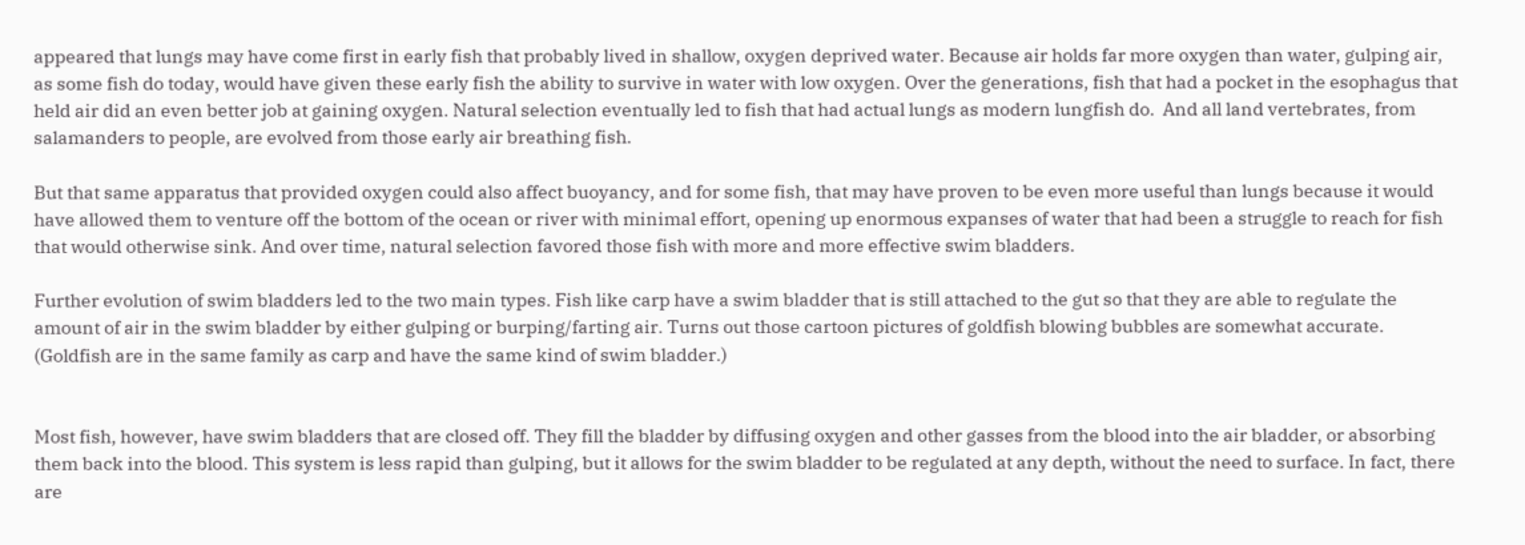appeared that lungs may have come first in early fish that probably lived in shallow, oxygen deprived water. Because air holds far more oxygen than water, gulping air, as some fish do today, would have given these early fish the ability to survive in water with low oxygen. Over the generations, fish that had a pocket in the esophagus that held air did an even better job at gaining oxygen. Natural selection eventually led to fish that had actual lungs as modern lungfish do.  And all land vertebrates, from salamanders to people, are evolved from those early air breathing fish.

But that same apparatus that provided oxygen could also affect buoyancy, and for some fish, that may have proven to be even more useful than lungs because it would have allowed them to venture off the bottom of the ocean or river with minimal effort, opening up enormous expanses of water that had been a struggle to reach for fish that would otherwise sink. And over time, natural selection favored those fish with more and more effective swim bladders.

Further evolution of swim bladders led to the two main types. Fish like carp have a swim bladder that is still attached to the gut so that they are able to regulate the amount of air in the swim bladder by either gulping or burping/farting air. Turns out those cartoon pictures of goldfish blowing bubbles are somewhat accurate.  (Goldfish are in the same family as carp and have the same kind of swim bladder.)


Most fish, however, have swim bladders that are closed off. They fill the bladder by diffusing oxygen and other gasses from the blood into the air bladder, or absorbing them back into the blood. This system is less rapid than gulping, but it allows for the swim bladder to be regulated at any depth, without the need to surface. In fact, there are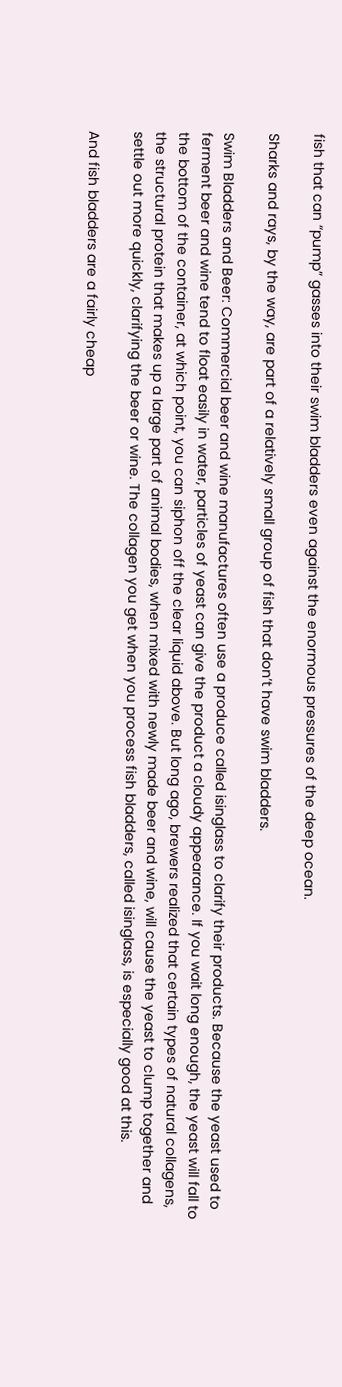fish that can “pump” gasses into their swim bladders even against the enormous pressures of the deep ocean.

Sharks and rays, by the way, are part of a relatively small group of fish that don’t have swim bladders.

Swim Bladders and Beer: Commercial beer and wine manufactures often use a produce called isinglass to clarify their products. Because the yeast used to ferment beer and wine tend to float easily in water, particles of yeast can give the product a cloudy appearance. If you wait long enough, the yeast will fall to the bottom of the container, at which point, you can siphon off the clear liquid above. But long ago, brewers realized that certain types of natural collagens, the structural protein that makes up a large part of animal bodies, when mixed with newly made beer and wine, will cause the yeast to clump together and settle out more quickly, clarifying the beer or wine. The collagen you get when you process fish bladders, called isinglass, is especially good at this.

And fish bladders are a fairly cheap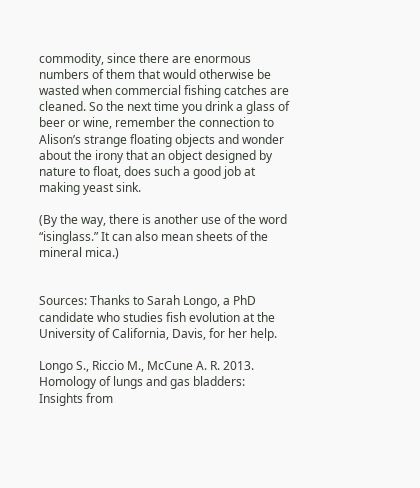commodity, since there are enormous numbers of them that would otherwise be wasted when commercial fishing catches are cleaned. So the next time you drink a glass of beer or wine, remember the connection to Alison’s strange floating objects and wonder about the irony that an object designed by nature to float, does such a good job at making yeast sink.

(By the way, there is another use of the word “isinglass.” It can also mean sheets of the mineral mica.)


Sources: Thanks to Sarah Longo, a PhD candidate who studies fish evolution at the University of California, Davis, for her help.

Longo S., Riccio M., McCune A. R. 2013. Homology of lungs and gas bladders: Insights from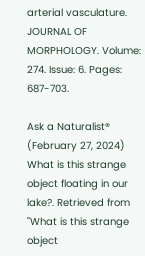arterial vasculature. JOURNAL OF MORPHOLOGY. Volume: 274. Issue: 6. Pages: 687-703.

Ask a Naturalist® (February 27, 2024) What is this strange object floating in our lake?. Retrieved from
"What is this strange object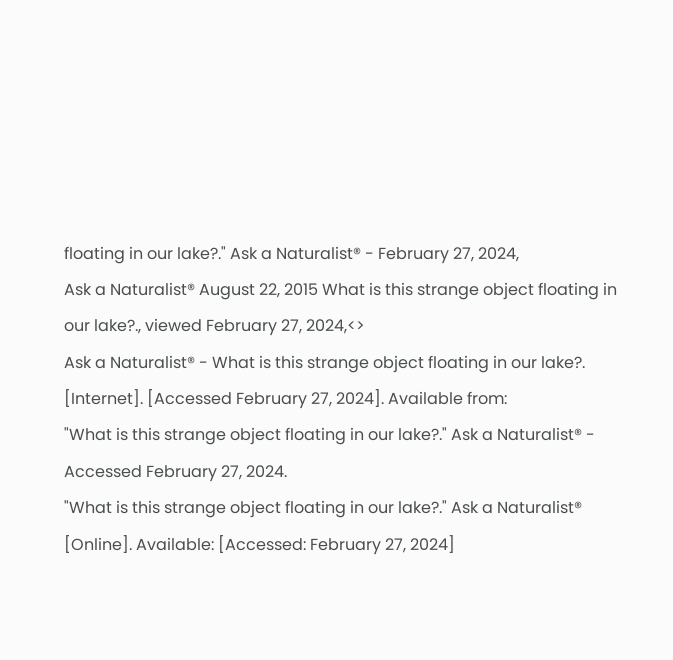floating in our lake?." Ask a Naturalist® - February 27, 2024,
Ask a Naturalist® August 22, 2015 What is this strange object floating in our lake?., viewed February 27, 2024,<>
Ask a Naturalist® - What is this strange object floating in our lake?. [Internet]. [Accessed February 27, 2024]. Available from:
"What is this strange object floating in our lake?." Ask a Naturalist® - Accessed February 27, 2024.
"What is this strange object floating in our lake?." Ask a Naturalist® [Online]. Available: [Accessed: February 27, 2024]